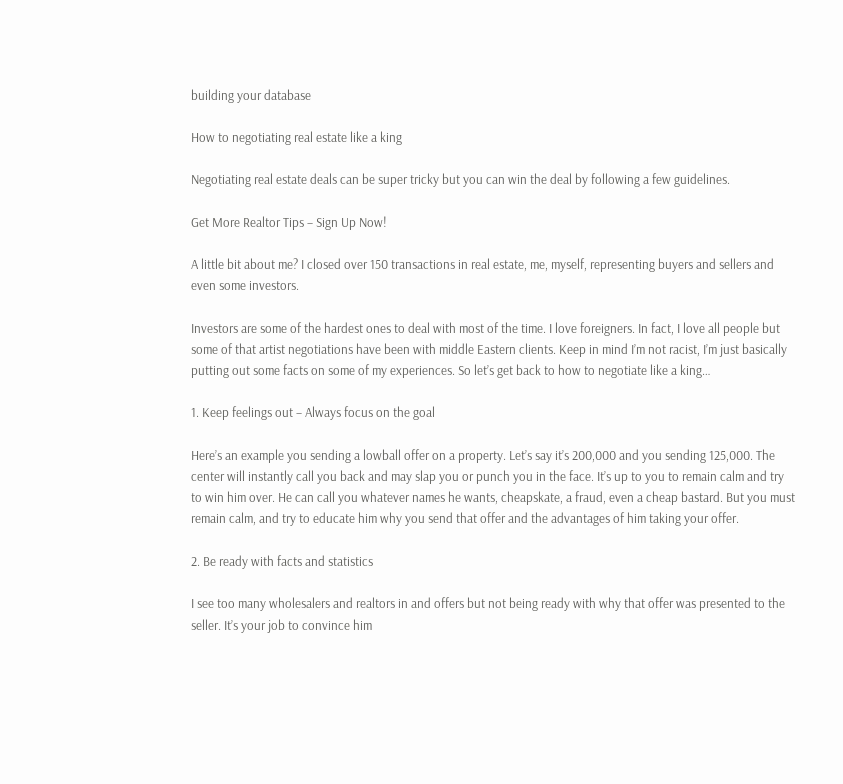building your database

How to negotiating real estate like a king

Negotiating real estate deals can be super tricky but you can win the deal by following a few guidelines.

Get More Realtor Tips – Sign Up Now!

A little bit about me? I closed over 150 transactions in real estate, me, myself, representing buyers and sellers and even some investors.

Investors are some of the hardest ones to deal with most of the time. I love foreigners. In fact, I love all people but some of that artist negotiations have been with middle Eastern clients. Keep in mind I’m not racist, I’m just basically putting out some facts on some of my experiences. So let’s get back to how to negotiate like a king…

1. Keep feelings out – Always focus on the goal

Here’s an example you sending a lowball offer on a property. Let’s say it’s 200,000 and you sending 125,000. The center will instantly call you back and may slap you or punch you in the face. It’s up to you to remain calm and try to win him over. He can call you whatever names he wants, cheapskate, a fraud, even a cheap bastard. But you must remain calm, and try to educate him why you send that offer and the advantages of him taking your offer.

2. Be ready with facts and statistics

I see too many wholesalers and realtors in and offers but not being ready with why that offer was presented to the seller. It’s your job to convince him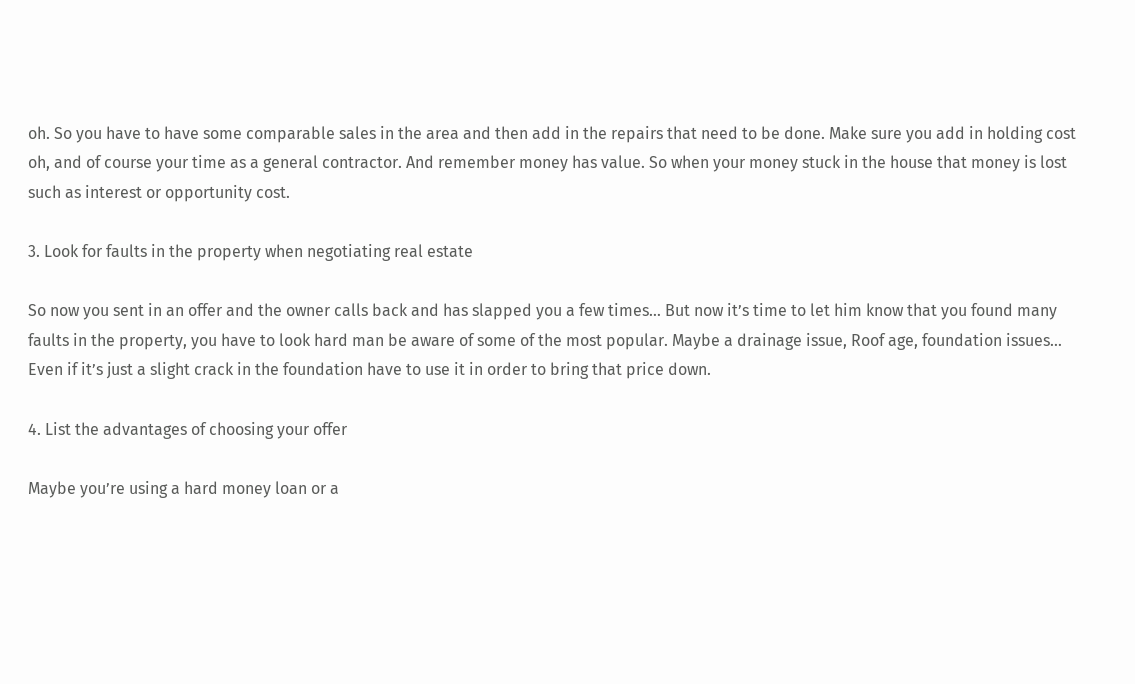oh. So you have to have some comparable sales in the area and then add in the repairs that need to be done. Make sure you add in holding cost oh, and of course your time as a general contractor. And remember money has value. So when your money stuck in the house that money is lost such as interest or opportunity cost.

3. Look for faults in the property when negotiating real estate

So now you sent in an offer and the owner calls back and has slapped you a few times… But now it’s time to let him know that you found many faults in the property, you have to look hard man be aware of some of the most popular. Maybe a drainage issue, Roof age, foundation issues… Even if it’s just a slight crack in the foundation have to use it in order to bring that price down.

4. List the advantages of choosing your offer

Maybe you’re using a hard money loan or a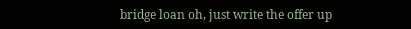bridge loan oh, just write the offer up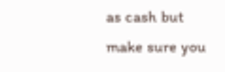as cash but make sure you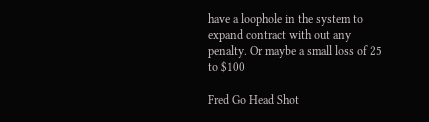have a loophole in the system to expand contract with out any penalty. Or maybe a small loss of 25 to $100

Fred Go Head Shot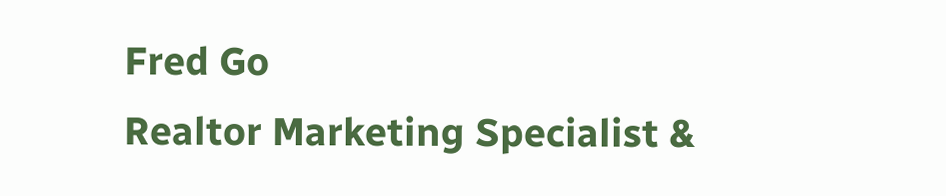Fred Go
Realtor Marketing Specialist &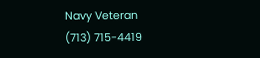Navy Veteran
(713) 715-4419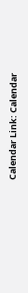Calendar Link: Calendar